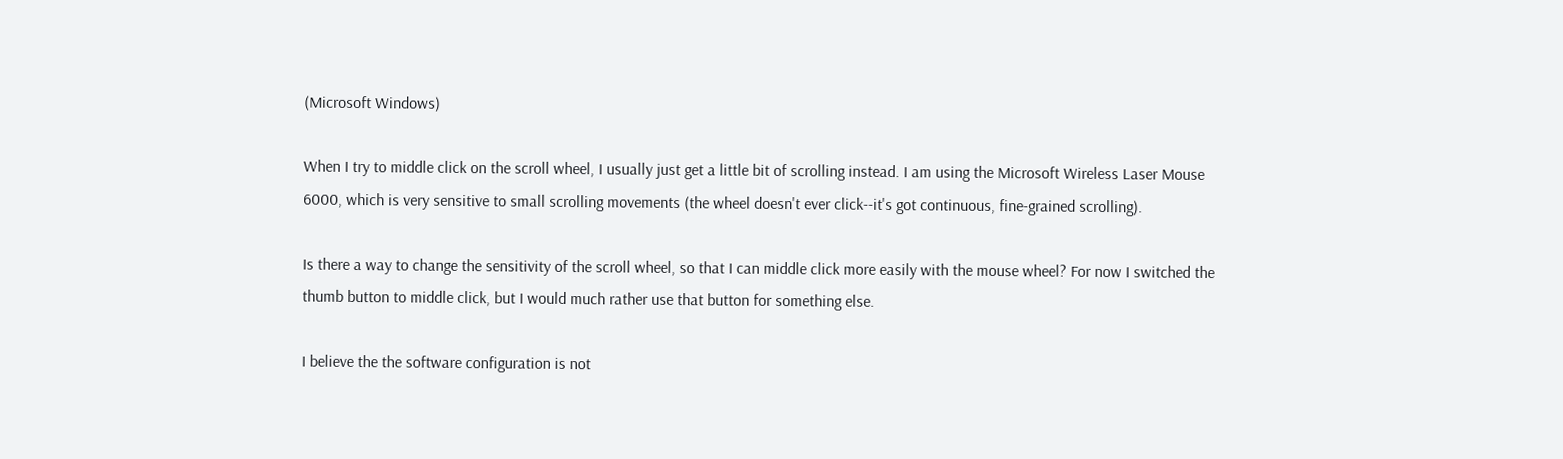(Microsoft Windows)

When I try to middle click on the scroll wheel, I usually just get a little bit of scrolling instead. I am using the Microsoft Wireless Laser Mouse 6000, which is very sensitive to small scrolling movements (the wheel doesn't ever click--it's got continuous, fine-grained scrolling).

Is there a way to change the sensitivity of the scroll wheel, so that I can middle click more easily with the mouse wheel? For now I switched the thumb button to middle click, but I would much rather use that button for something else.

I believe the the software configuration is not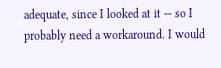adequate, since I looked at it -- so I probably need a workaround. I would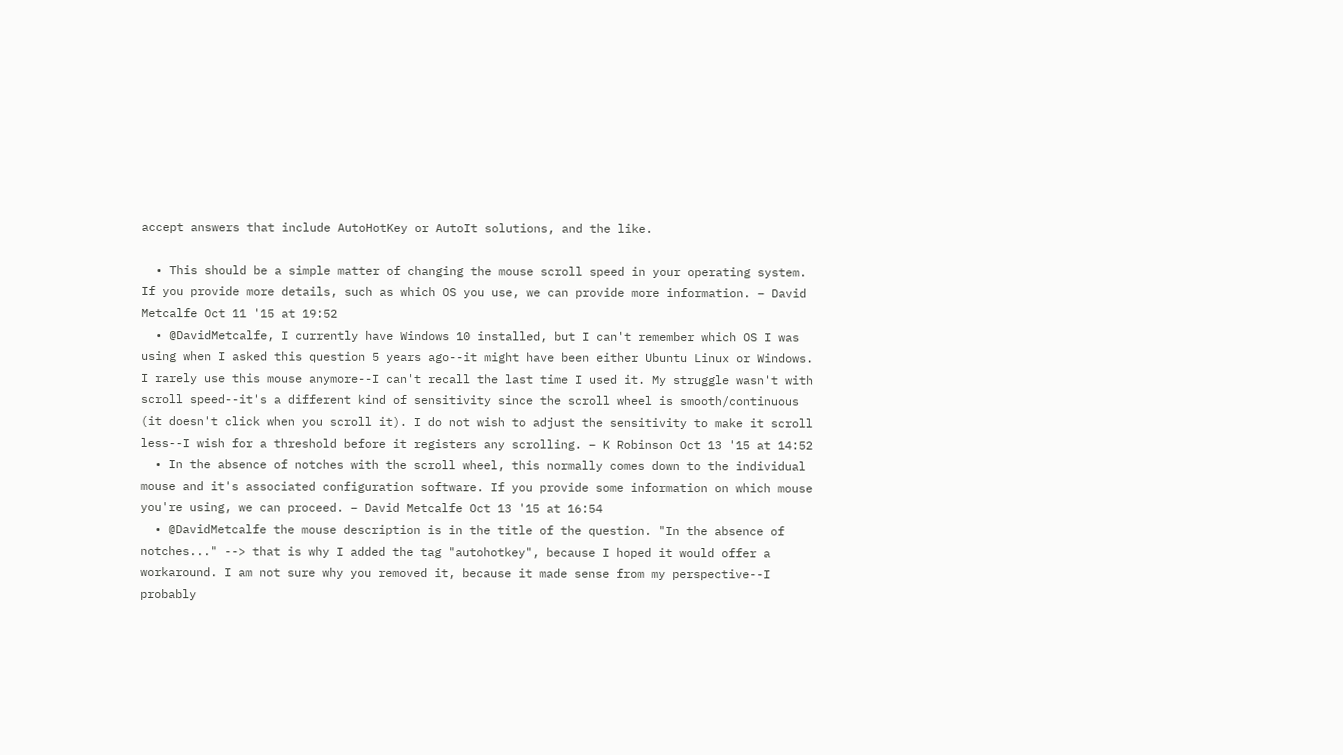accept answers that include AutoHotKey or AutoIt solutions, and the like.

  • This should be a simple matter of changing the mouse scroll speed in your operating system. If you provide more details, such as which OS you use, we can provide more information. – David Metcalfe Oct 11 '15 at 19:52
  • @DavidMetcalfe, I currently have Windows 10 installed, but I can't remember which OS I was using when I asked this question 5 years ago--it might have been either Ubuntu Linux or Windows. I rarely use this mouse anymore--I can't recall the last time I used it. My struggle wasn't with scroll speed--it's a different kind of sensitivity since the scroll wheel is smooth/continuous (it doesn't click when you scroll it). I do not wish to adjust the sensitivity to make it scroll less--I wish for a threshold before it registers any scrolling. – K Robinson Oct 13 '15 at 14:52
  • In the absence of notches with the scroll wheel, this normally comes down to the individual mouse and it's associated configuration software. If you provide some information on which mouse you're using, we can proceed. – David Metcalfe Oct 13 '15 at 16:54
  • @DavidMetcalfe the mouse description is in the title of the question. "In the absence of notches..." --> that is why I added the tag "autohotkey", because I hoped it would offer a workaround. I am not sure why you removed it, because it made sense from my perspective--I probably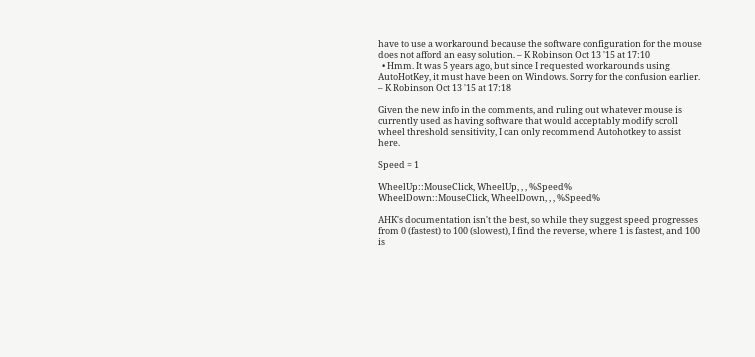have to use a workaround because the software configuration for the mouse does not afford an easy solution. – K Robinson Oct 13 '15 at 17:10
  • Hmm. It was 5 years ago, but since I requested workarounds using AutoHotKey, it must have been on Windows. Sorry for the confusion earlier. – K Robinson Oct 13 '15 at 17:18

Given the new info in the comments, and ruling out whatever mouse is currently used as having software that would acceptably modify scroll wheel threshold sensitivity, I can only recommend Autohotkey to assist here.

Speed = 1

WheelUp::MouseClick, WheelUp, , , %Speed%
WheelDown::MouseClick, WheelDown, , , %Speed%

AHK's documentation isn't the best, so while they suggest speed progresses from 0 (fastest) to 100 (slowest), I find the reverse, where 1 is fastest, and 100 is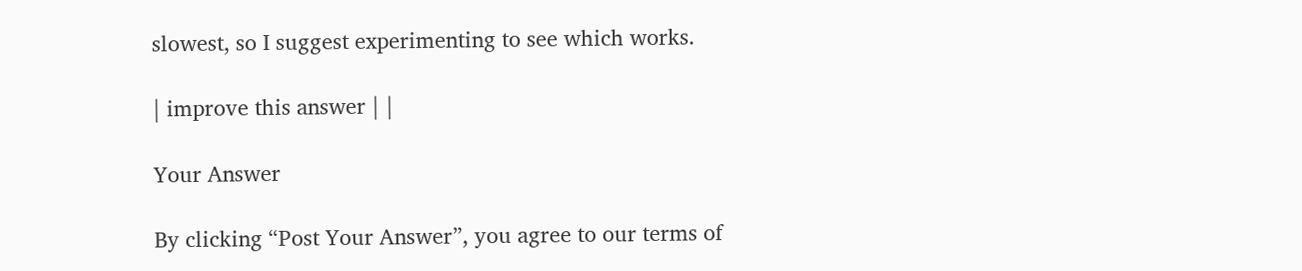slowest, so I suggest experimenting to see which works.

| improve this answer | |

Your Answer

By clicking “Post Your Answer”, you agree to our terms of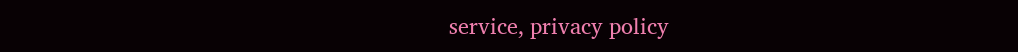service, privacy policy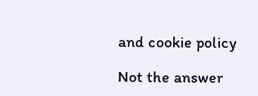and cookie policy

Not the answer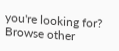you're looking for? Browse other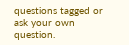questions tagged or ask your own question.